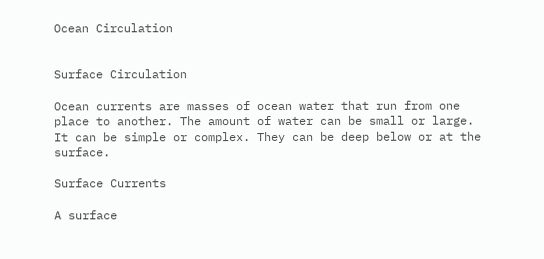Ocean Circulation


Surface Circulation

Ocean currents are masses of ocean water that run from one place to another. The amount of water can be small or large. It can be simple or complex. They can be deep below or at the surface.

Surface Currents

A surface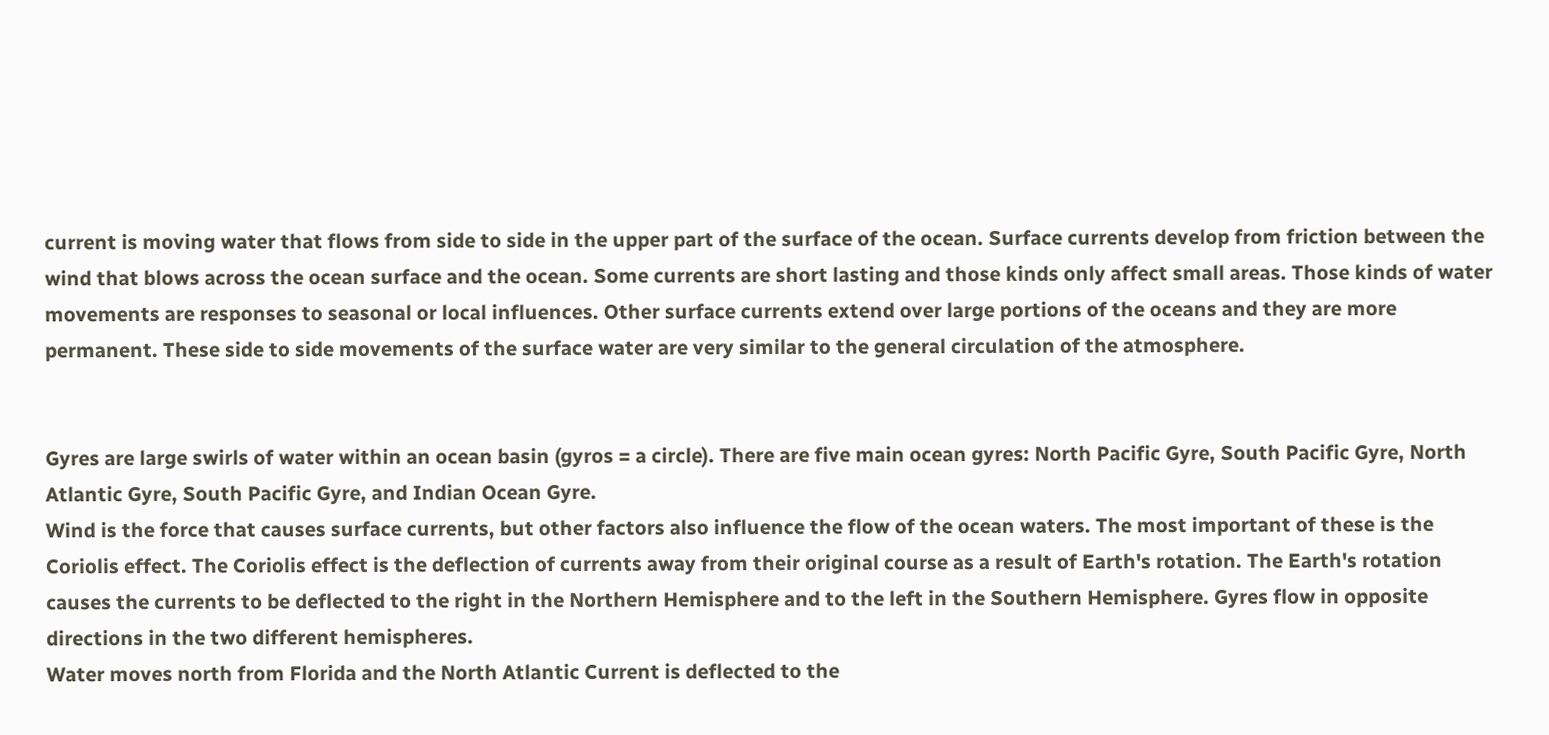current is moving water that flows from side to side in the upper part of the surface of the ocean. Surface currents develop from friction between the wind that blows across the ocean surface and the ocean. Some currents are short lasting and those kinds only affect small areas. Those kinds of water movements are responses to seasonal or local influences. Other surface currents extend over large portions of the oceans and they are more permanent. These side to side movements of the surface water are very similar to the general circulation of the atmosphere.


Gyres are large swirls of water within an ocean basin (gyros = a circle). There are five main ocean gyres: North Pacific Gyre, South Pacific Gyre, North Atlantic Gyre, South Pacific Gyre, and Indian Ocean Gyre.
Wind is the force that causes surface currents, but other factors also influence the flow of the ocean waters. The most important of these is the Coriolis effect. The Coriolis effect is the deflection of currents away from their original course as a result of Earth's rotation. The Earth's rotation causes the currents to be deflected to the right in the Northern Hemisphere and to the left in the Southern Hemisphere. Gyres flow in opposite directions in the two different hemispheres.
Water moves north from Florida and the North Atlantic Current is deflected to the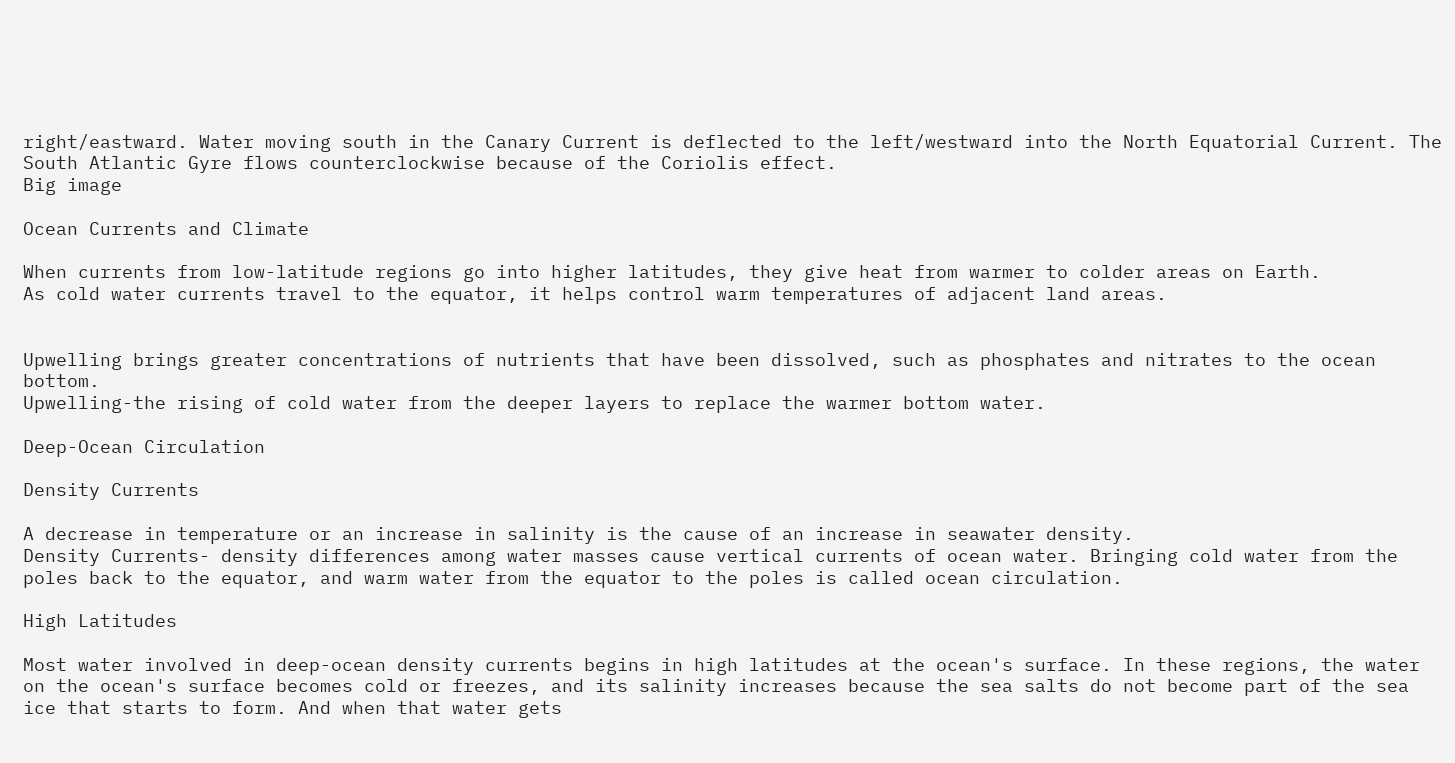right/eastward. Water moving south in the Canary Current is deflected to the left/westward into the North Equatorial Current. The South Atlantic Gyre flows counterclockwise because of the Coriolis effect.
Big image

Ocean Currents and Climate

When currents from low-latitude regions go into higher latitudes, they give heat from warmer to colder areas on Earth.
As cold water currents travel to the equator, it helps control warm temperatures of adjacent land areas.


Upwelling brings greater concentrations of nutrients that have been dissolved, such as phosphates and nitrates to the ocean bottom.
Upwelling-the rising of cold water from the deeper layers to replace the warmer bottom water.

Deep-Ocean Circulation

Density Currents

A decrease in temperature or an increase in salinity is the cause of an increase in seawater density.
Density Currents- density differences among water masses cause vertical currents of ocean water. Bringing cold water from the poles back to the equator, and warm water from the equator to the poles is called ocean circulation.

High Latitudes

Most water involved in deep-ocean density currents begins in high latitudes at the ocean's surface. In these regions, the water on the ocean's surface becomes cold or freezes, and its salinity increases because the sea salts do not become part of the sea ice that starts to form. And when that water gets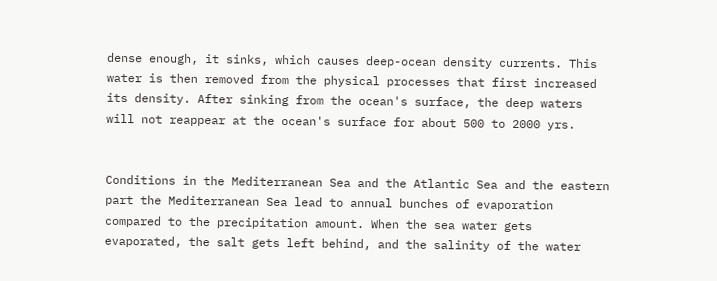dense enough, it sinks, which causes deep-ocean density currents. This water is then removed from the physical processes that first increased its density. After sinking from the ocean's surface, the deep waters will not reappear at the ocean's surface for about 500 to 2000 yrs.


Conditions in the Mediterranean Sea and the Atlantic Sea and the eastern part the Mediterranean Sea lead to annual bunches of evaporation compared to the precipitation amount. When the sea water gets evaporated, the salt gets left behind, and the salinity of the water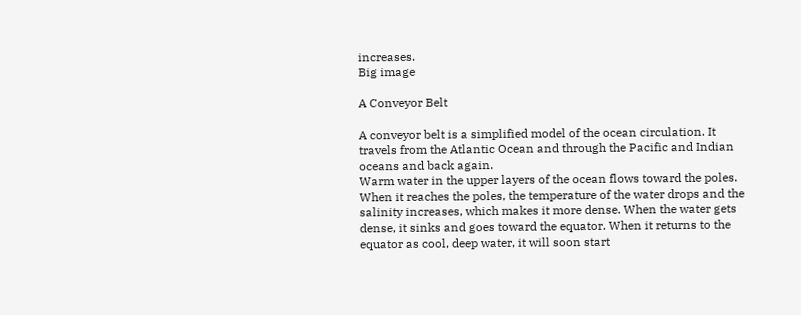increases.
Big image

A Conveyor Belt

A conveyor belt is a simplified model of the ocean circulation. It travels from the Atlantic Ocean and through the Pacific and Indian oceans and back again.
Warm water in the upper layers of the ocean flows toward the poles. When it reaches the poles, the temperature of the water drops and the salinity increases, which makes it more dense. When the water gets dense, it sinks and goes toward the equator. When it returns to the equator as cool, deep water, it will soon start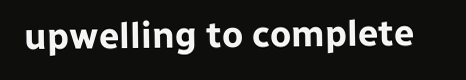upwelling to complete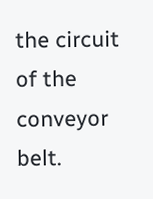the circuit of the conveyor belt.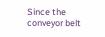Since the conveyor belt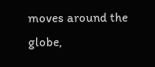moves around the globe,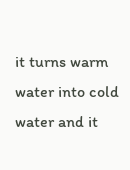it turns warm water into cold water and it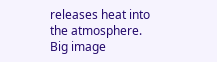releases heat into the atmosphere.
Big image